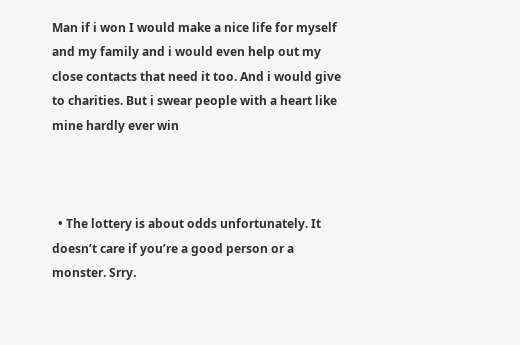Man if i won I would make a nice life for myself and my family and i would even help out my close contacts that need it too. And i would give to charities. But i swear people with a heart like mine hardly ever win



  • The lottery is about odds unfortunately. It doesn’t care if you’re a good person or a monster. Srry.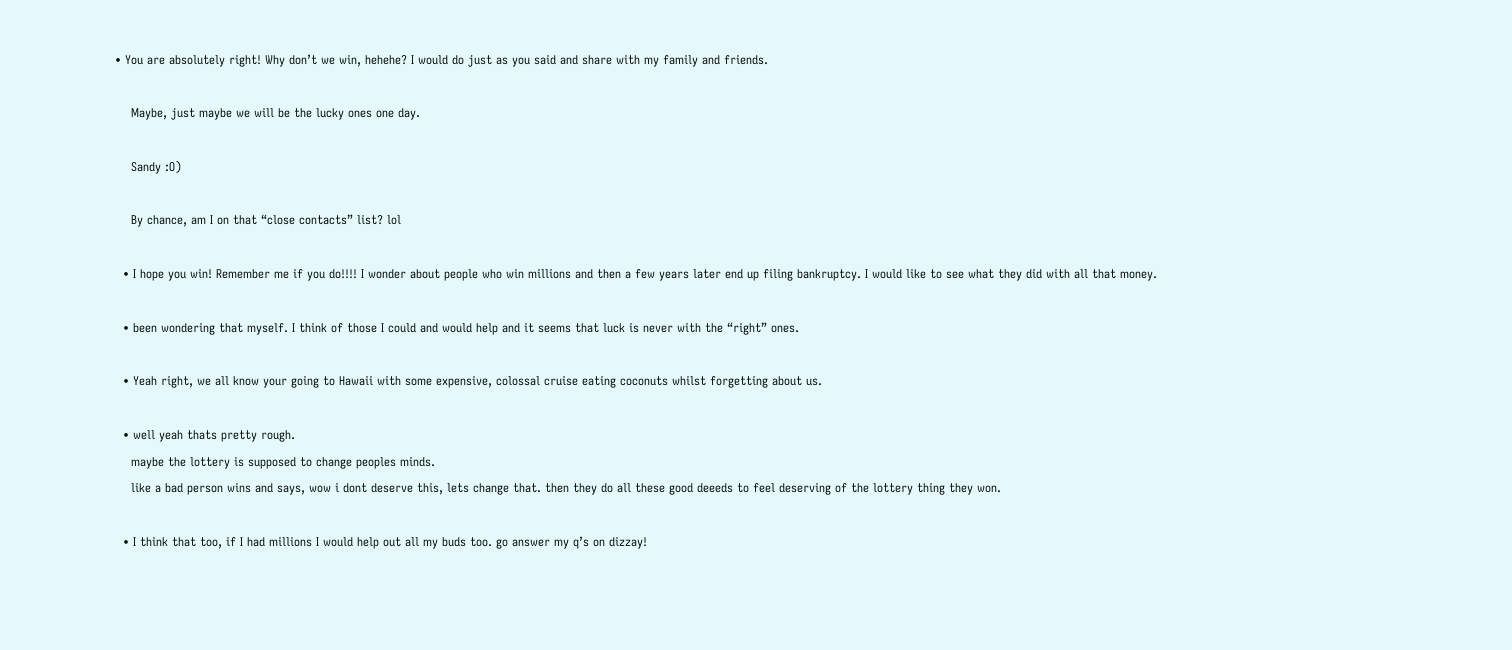• You are absolutely right! Why don’t we win, hehehe? I would do just as you said and share with my family and friends.

    Maybe, just maybe we will be the lucky ones one day.

    Sandy :O)

    By chance, am I on that “close contacts” list? lol

  • I hope you win! Remember me if you do!!!! I wonder about people who win millions and then a few years later end up filing bankruptcy. I would like to see what they did with all that money.

  • been wondering that myself. I think of those I could and would help and it seems that luck is never with the “right” ones.

  • Yeah right, we all know your going to Hawaii with some expensive, colossal cruise eating coconuts whilst forgetting about us.

  • well yeah thats pretty rough.
    maybe the lottery is supposed to change peoples minds.
    like a bad person wins and says, wow i dont deserve this, lets change that. then they do all these good deeeds to feel deserving of the lottery thing they won.

  • I think that too, if I had millions I would help out all my buds too. go answer my q’s on dizzay!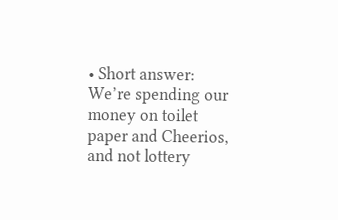• Short answer: We’re spending our money on toilet paper and Cheerios, and not lottery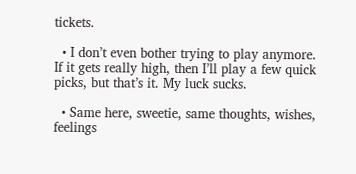tickets.

  • I don’t even bother trying to play anymore. If it gets really high, then I’ll play a few quick picks, but that’s it. My luck sucks.

  • Same here, sweetie, same thoughts, wishes, feelings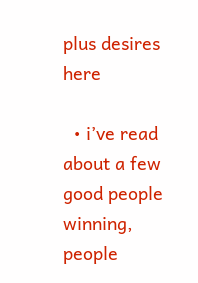plus desires here

  • i’ve read about a few good people winning, people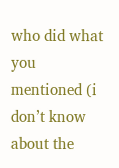who did what you mentioned (i don’t know about the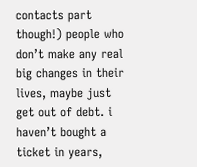contacts part though!) people who don’t make any real big changes in their lives, maybe just get out of debt. i haven’t bought a ticket in years,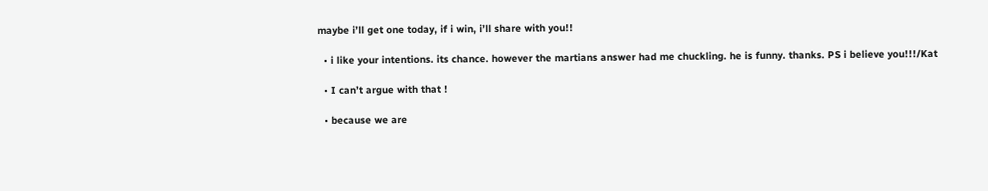maybe i’ll get one today, if i win, i’ll share with you!!

  • i like your intentions. its chance. however the martians answer had me chuckling. he is funny. thanks. PS i believe you!!!/Kat

  • I can’t argue with that !

  • because we are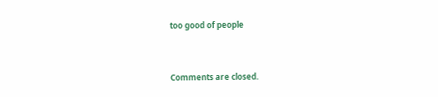too good of people


Comments are closed.